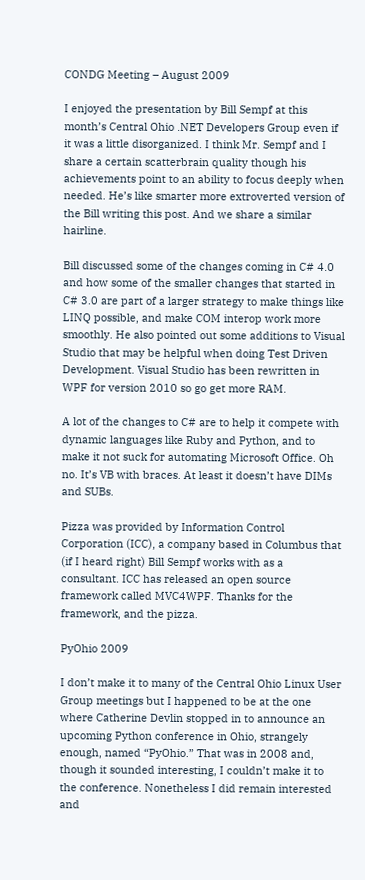CONDG Meeting – August 2009

I enjoyed the presentation by Bill Sempf at this month’s Central Ohio .NET Developers Group even if it was a little disorganized. I think Mr. Sempf and I share a certain scatterbrain quality though his achievements point to an ability to focus deeply when needed. He’s like smarter more extroverted version of the Bill writing this post. And we share a similar hairline.

Bill discussed some of the changes coming in C# 4.0 and how some of the smaller changes that started in C# 3.0 are part of a larger strategy to make things like LINQ possible, and make COM interop work more smoothly. He also pointed out some additions to Visual Studio that may be helpful when doing Test Driven Development. Visual Studio has been rewritten in WPF for version 2010 so go get more RAM.

A lot of the changes to C# are to help it compete with dynamic languages like Ruby and Python, and to make it not suck for automating Microsoft Office. Oh no. It’s VB with braces. At least it doesn’t have DIMs and SUBs.

Pizza was provided by Information Control Corporation (ICC), a company based in Columbus that (if I heard right) Bill Sempf works with as a consultant. ICC has released an open source framework called MVC4WPF. Thanks for the framework, and the pizza.

PyOhio 2009

I don’t make it to many of the Central Ohio Linux User Group meetings but I happened to be at the one where Catherine Devlin stopped in to announce an upcoming Python conference in Ohio, strangely enough, named “PyOhio.” That was in 2008 and, though it sounded interesting, I couldn’t make it to the conference. Nonetheless I did remain interested and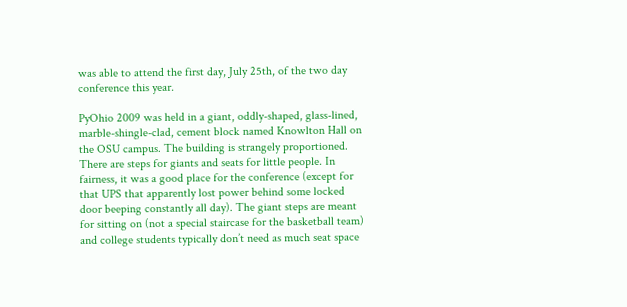was able to attend the first day, July 25th, of the two day conference this year.

PyOhio 2009 was held in a giant, oddly-shaped, glass-lined, marble-shingle-clad, cement block named Knowlton Hall on the OSU campus. The building is strangely proportioned. There are steps for giants and seats for little people. In fairness, it was a good place for the conference (except for that UPS that apparently lost power behind some locked door beeping constantly all day). The giant steps are meant for sitting on (not a special staircase for the basketball team) and college students typically don’t need as much seat space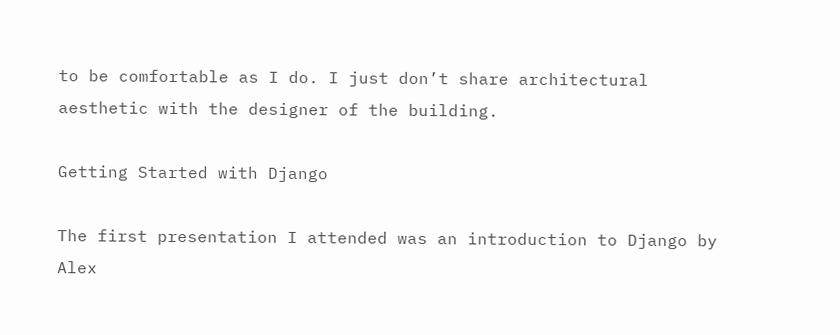to be comfortable as I do. I just don’t share architectural aesthetic with the designer of the building.

Getting Started with Django

The first presentation I attended was an introduction to Django by Alex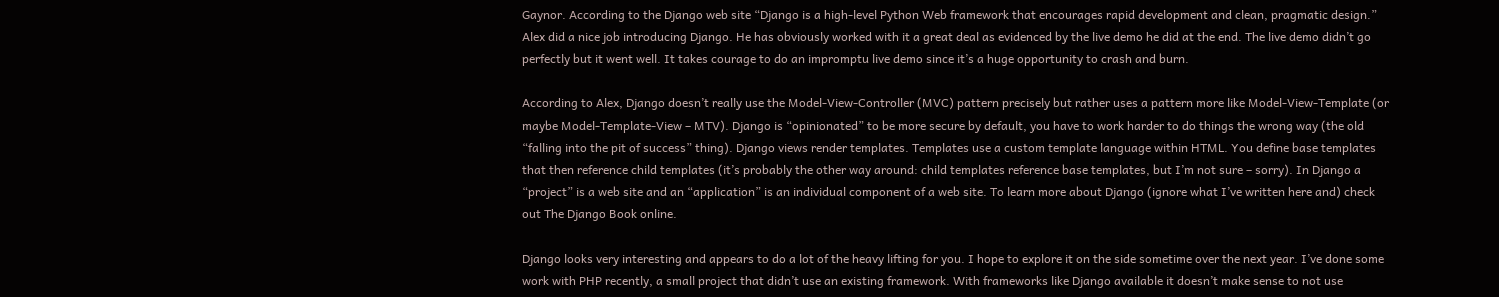Gaynor. According to the Django web site “Django is a high-level Python Web framework that encourages rapid development and clean, pragmatic design.” Alex did a nice job introducing Django. He has obviously worked with it a great deal as evidenced by the live demo he did at the end. The live demo didn’t go perfectly but it went well. It takes courage to do an impromptu live demo since it’s a huge opportunity to crash and burn.

According to Alex, Django doesn’t really use the Model-View-Controller (MVC) pattern precisely but rather uses a pattern more like Model-View-Template (or maybe Model-Template-View – MTV). Django is “opinionated” to be more secure by default, you have to work harder to do things the wrong way (the old “falling into the pit of success” thing). Django views render templates. Templates use a custom template language within HTML. You define base templates that then reference child templates (it’s probably the other way around: child templates reference base templates, but I’m not sure – sorry). In Django a “project” is a web site and an “application” is an individual component of a web site. To learn more about Django (ignore what I’ve written here and) check out The Django Book online.

Django looks very interesting and appears to do a lot of the heavy lifting for you. I hope to explore it on the side sometime over the next year. I’ve done some work with PHP recently, a small project that didn’t use an existing framework. With frameworks like Django available it doesn’t make sense to not use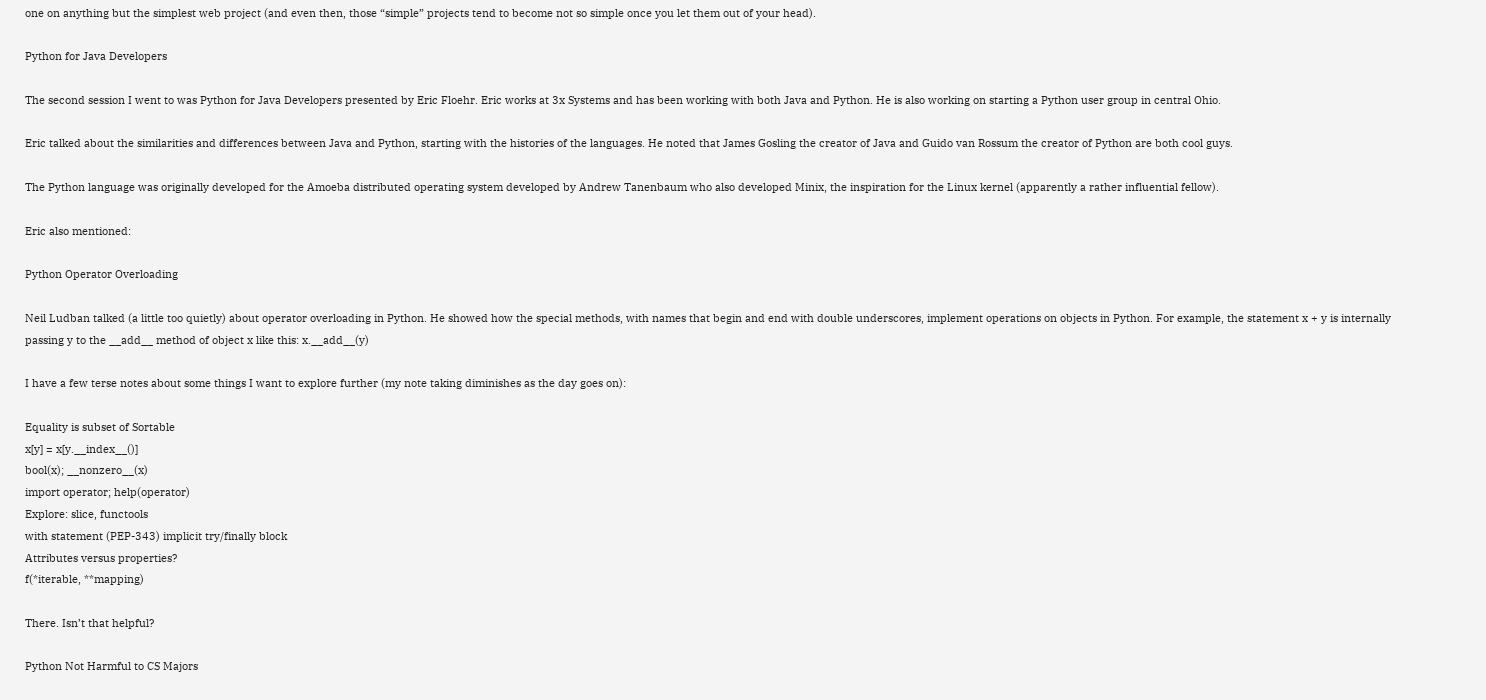one on anything but the simplest web project (and even then, those “simple” projects tend to become not so simple once you let them out of your head).

Python for Java Developers

The second session I went to was Python for Java Developers presented by Eric Floehr. Eric works at 3x Systems and has been working with both Java and Python. He is also working on starting a Python user group in central Ohio.

Eric talked about the similarities and differences between Java and Python, starting with the histories of the languages. He noted that James Gosling the creator of Java and Guido van Rossum the creator of Python are both cool guys.

The Python language was originally developed for the Amoeba distributed operating system developed by Andrew Tanenbaum who also developed Minix, the inspiration for the Linux kernel (apparently a rather influential fellow).

Eric also mentioned:

Python Operator Overloading

Neil Ludban talked (a little too quietly) about operator overloading in Python. He showed how the special methods, with names that begin and end with double underscores, implement operations on objects in Python. For example, the statement x + y is internally passing y to the __add__ method of object x like this: x.__add__(y)

I have a few terse notes about some things I want to explore further (my note taking diminishes as the day goes on):

Equality is subset of Sortable
x[y] = x[y.__index__()]
bool(x); __nonzero__(x)
import operator; help(operator)
Explore: slice, functools
with statement (PEP-343) implicit try/finally block
Attributes versus properties?
f(*iterable, **mapping)

There. Isn’t that helpful?

Python Not Harmful to CS Majors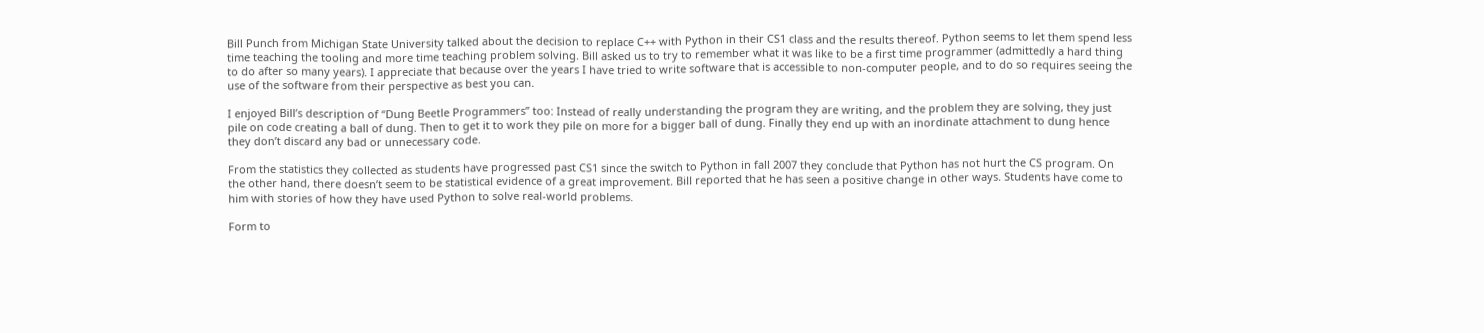Bill Punch from Michigan State University talked about the decision to replace C++ with Python in their CS1 class and the results thereof. Python seems to let them spend less time teaching the tooling and more time teaching problem solving. Bill asked us to try to remember what it was like to be a first time programmer (admittedly a hard thing to do after so many years). I appreciate that because over the years I have tried to write software that is accessible to non-computer people, and to do so requires seeing the use of the software from their perspective as best you can.

I enjoyed Bill’s description of “Dung Beetle Programmers” too: Instead of really understanding the program they are writing, and the problem they are solving, they just pile on code creating a ball of dung. Then to get it to work they pile on more for a bigger ball of dung. Finally they end up with an inordinate attachment to dung hence they don’t discard any bad or unnecessary code.

From the statistics they collected as students have progressed past CS1 since the switch to Python in fall 2007 they conclude that Python has not hurt the CS program. On the other hand, there doesn’t seem to be statistical evidence of a great improvement. Bill reported that he has seen a positive change in other ways. Students have come to him with stories of how they have used Python to solve real-world problems.

Form to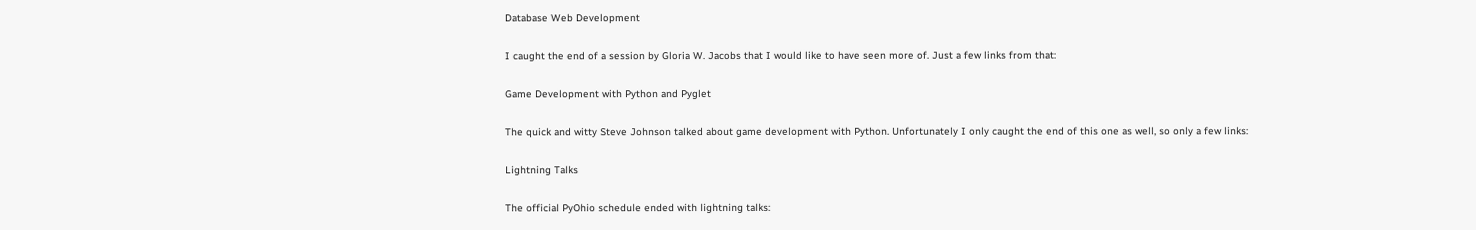Database Web Development

I caught the end of a session by Gloria W. Jacobs that I would like to have seen more of. Just a few links from that:

Game Development with Python and Pyglet

The quick and witty Steve Johnson talked about game development with Python. Unfortunately I only caught the end of this one as well, so only a few links:

Lightning Talks

The official PyOhio schedule ended with lightning talks: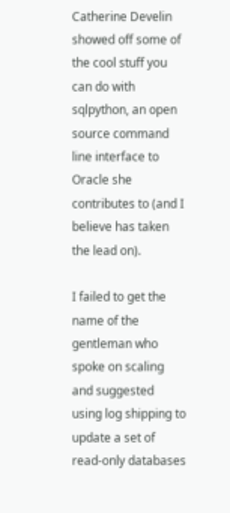Catherine Develin showed off some of the cool stuff you can do with sqlpython, an open source command line interface to Oracle she contributes to (and I believe has taken the lead on).

I failed to get the name of the gentleman who spoke on scaling and suggested using log shipping to update a set of read-only databases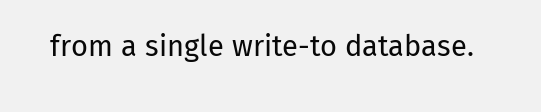from a single write-to database.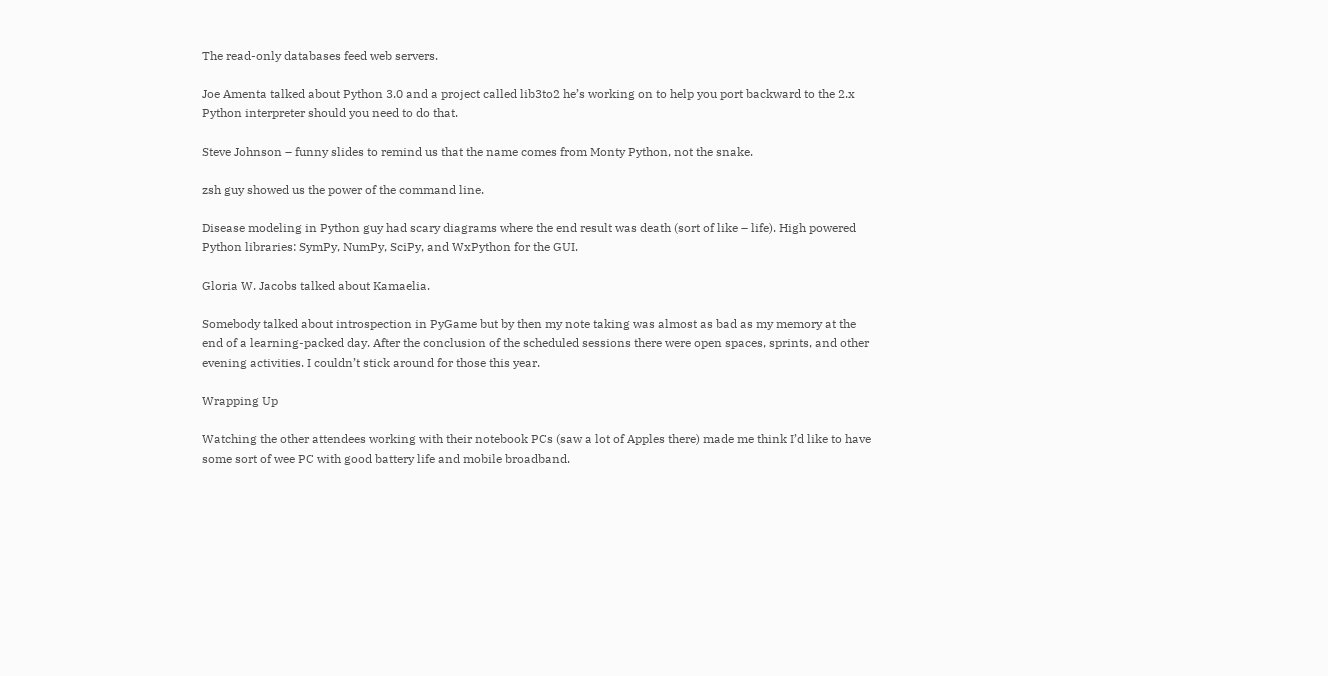The read-only databases feed web servers.

Joe Amenta talked about Python 3.0 and a project called lib3to2 he’s working on to help you port backward to the 2.x Python interpreter should you need to do that.

Steve Johnson – funny slides to remind us that the name comes from Monty Python, not the snake.

zsh guy showed us the power of the command line.

Disease modeling in Python guy had scary diagrams where the end result was death (sort of like – life). High powered Python libraries: SymPy, NumPy, SciPy, and WxPython for the GUI.

Gloria W. Jacobs talked about Kamaelia.

Somebody talked about introspection in PyGame but by then my note taking was almost as bad as my memory at the end of a learning-packed day. After the conclusion of the scheduled sessions there were open spaces, sprints, and other evening activities. I couldn’t stick around for those this year.

Wrapping Up

Watching the other attendees working with their notebook PCs (saw a lot of Apples there) made me think I’d like to have some sort of wee PC with good battery life and mobile broadband.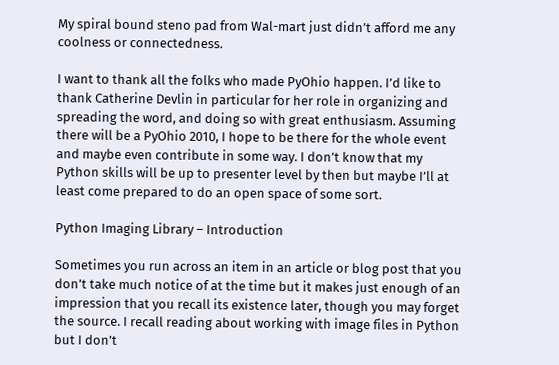My spiral bound steno pad from Wal-mart just didn’t afford me any coolness or connectedness.

I want to thank all the folks who made PyOhio happen. I’d like to thank Catherine Devlin in particular for her role in organizing and spreading the word, and doing so with great enthusiasm. Assuming there will be a PyOhio 2010, I hope to be there for the whole event and maybe even contribute in some way. I don’t know that my Python skills will be up to presenter level by then but maybe I’ll at least come prepared to do an open space of some sort.

Python Imaging Library – Introduction

Sometimes you run across an item in an article or blog post that you don’t take much notice of at the time but it makes just enough of an impression that you recall its existence later, though you may forget the source. I recall reading about working with image files in Python but I don’t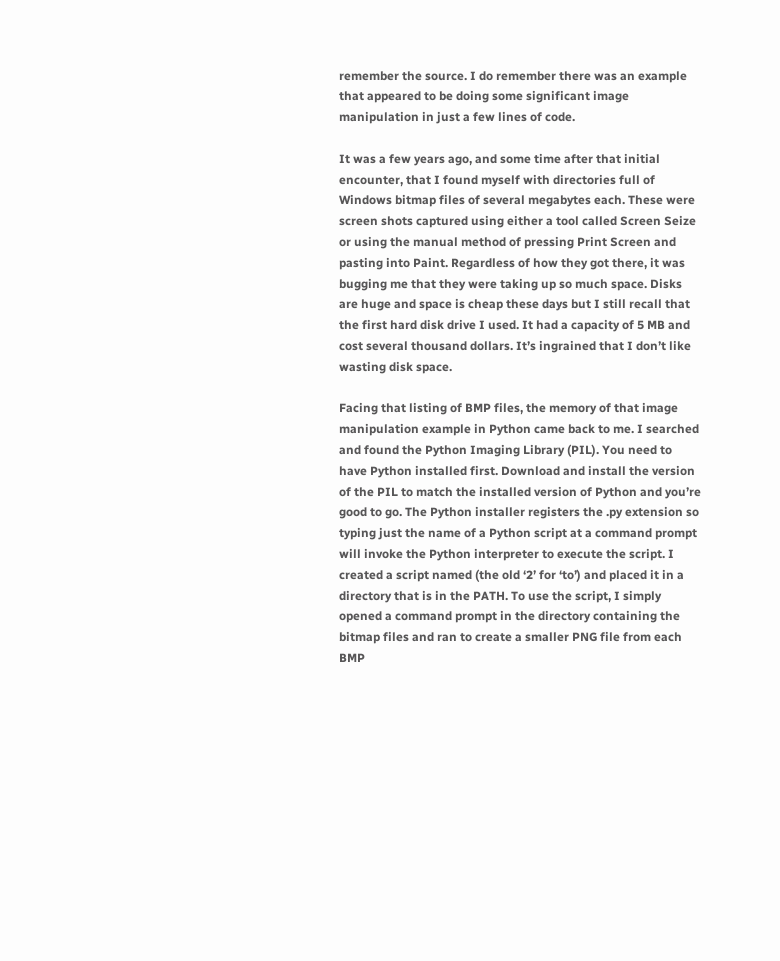remember the source. I do remember there was an example that appeared to be doing some significant image manipulation in just a few lines of code.

It was a few years ago, and some time after that initial encounter, that I found myself with directories full of Windows bitmap files of several megabytes each. These were screen shots captured using either a tool called Screen Seize or using the manual method of pressing Print Screen and pasting into Paint. Regardless of how they got there, it was bugging me that they were taking up so much space. Disks are huge and space is cheap these days but I still recall that the first hard disk drive I used. It had a capacity of 5 MB and cost several thousand dollars. It’s ingrained that I don’t like wasting disk space.

Facing that listing of BMP files, the memory of that image manipulation example in Python came back to me. I searched and found the Python Imaging Library (PIL). You need to have Python installed first. Download and install the version of the PIL to match the installed version of Python and you’re good to go. The Python installer registers the .py extension so typing just the name of a Python script at a command prompt will invoke the Python interpreter to execute the script. I created a script named (the old ‘2’ for ‘to’) and placed it in a directory that is in the PATH. To use the script, I simply opened a command prompt in the directory containing the bitmap files and ran to create a smaller PNG file from each BMP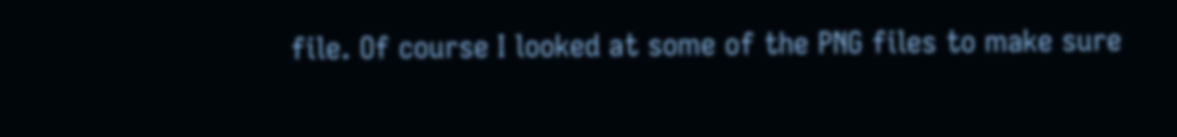file. Of course I looked at some of the PNG files to make sure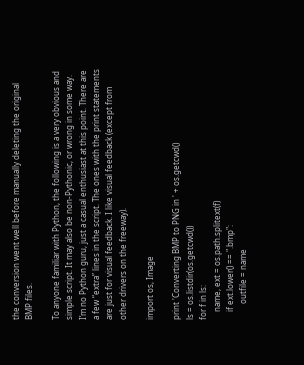the conversion went well before manually deleting the original BMP files.

To anyone familiar with Python, the following is a very obvious and simple script. It may also be non-Pythonic, or wrong in some way. I’m no Python guru, just a casual enthusiast at this point. There are a few “extra” lines in the script. The ones with the print statements are just for visual feedback. I like visual feedback (except from other drivers on the freeway).

import os, Image

print 'Converting BMP to PNG in ' + os.getcwd()
ls = os.listdir(os.getcwd())
for f in ls:
    name, ext = os.path.splitext(f)
    if ext.lower() == ".bmp":
        outfile = name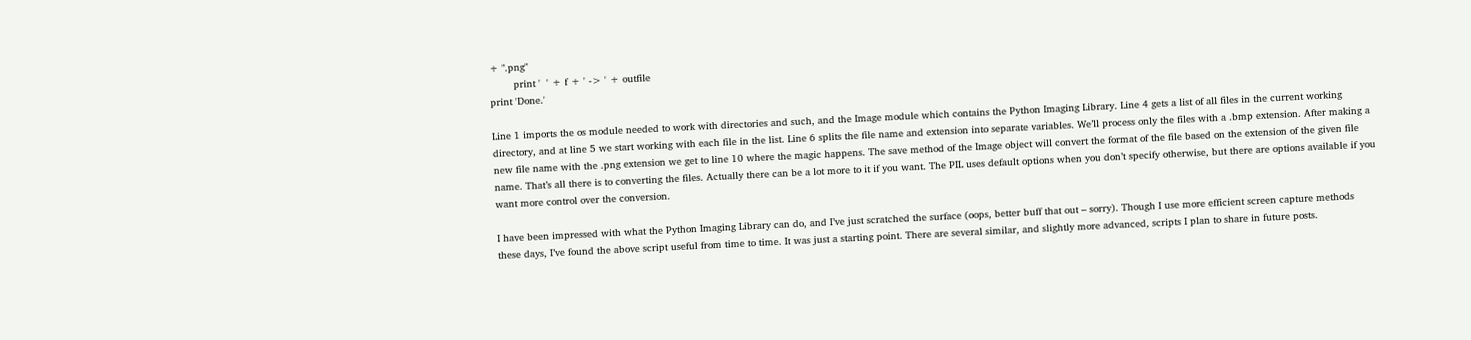+ ".png"
        print '  ' + f + ' -> ' + outfile
print 'Done.'

Line 1 imports the os module needed to work with directories and such, and the Image module which contains the Python Imaging Library. Line 4 gets a list of all files in the current working directory, and at line 5 we start working with each file in the list. Line 6 splits the file name and extension into separate variables. We’ll process only the files with a .bmp extension. After making a new file name with the .png extension we get to line 10 where the magic happens. The save method of the Image object will convert the format of the file based on the extension of the given file name. That’s all there is to converting the files. Actually there can be a lot more to it if you want. The PIL uses default options when you don’t specify otherwise, but there are options available if you want more control over the conversion.

I have been impressed with what the Python Imaging Library can do, and I’ve just scratched the surface (oops, better buff that out – sorry). Though I use more efficient screen capture methods these days, I’ve found the above script useful from time to time. It was just a starting point. There are several similar, and slightly more advanced, scripts I plan to share in future posts.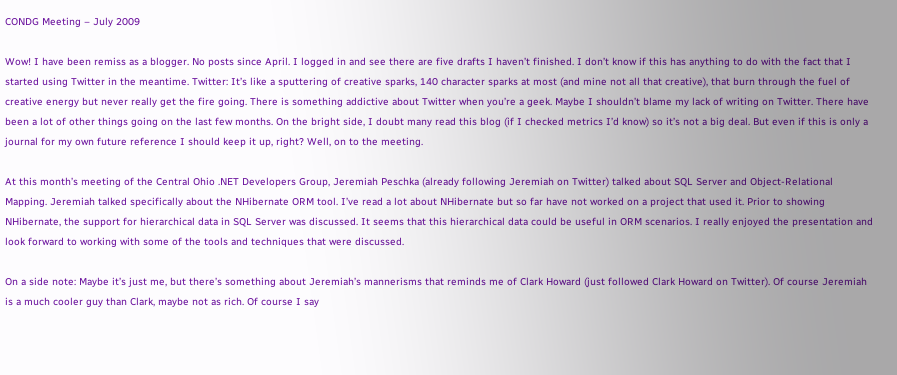CONDG Meeting – July 2009

Wow! I have been remiss as a blogger. No posts since April. I logged in and see there are five drafts I haven’t finished. I don’t know if this has anything to do with the fact that I started using Twitter in the meantime. Twitter: It’s like a sputtering of creative sparks, 140 character sparks at most (and mine not all that creative), that burn through the fuel of creative energy but never really get the fire going. There is something addictive about Twitter when you’re a geek. Maybe I shouldn’t blame my lack of writing on Twitter. There have been a lot of other things going on the last few months. On the bright side, I doubt many read this blog (if I checked metrics I’d know) so it’s not a big deal. But even if this is only a journal for my own future reference I should keep it up, right? Well, on to the meeting.

At this month’s meeting of the Central Ohio .NET Developers Group, Jeremiah Peschka (already following Jeremiah on Twitter) talked about SQL Server and Object-Relational Mapping. Jeremiah talked specifically about the NHibernate ORM tool. I’ve read a lot about NHibernate but so far have not worked on a project that used it. Prior to showing NHibernate, the support for hierarchical data in SQL Server was discussed. It seems that this hierarchical data could be useful in ORM scenarios. I really enjoyed the presentation and look forward to working with some of the tools and techniques that were discussed.

On a side note: Maybe it’s just me, but there’s something about Jeremiah’s mannerisms that reminds me of Clark Howard (just followed Clark Howard on Twitter). Of course Jeremiah is a much cooler guy than Clark, maybe not as rich. Of course I say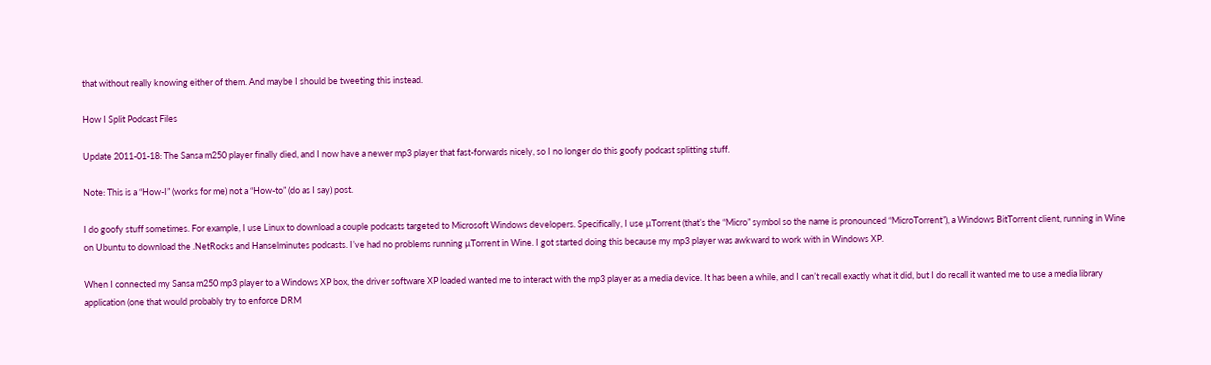that without really knowing either of them. And maybe I should be tweeting this instead.

How I Split Podcast Files

Update 2011-01-18: The Sansa m250 player finally died, and I now have a newer mp3 player that fast-forwards nicely, so I no longer do this goofy podcast splitting stuff.

Note: This is a “How-I” (works for me) not a “How-to” (do as I say) post.

I do goofy stuff sometimes. For example, I use Linux to download a couple podcasts targeted to Microsoft Windows developers. Specifically, I use µTorrent (that’s the “Micro” symbol so the name is pronounced “MicroTorrent”), a Windows BitTorrent client, running in Wine on Ubuntu to download the .NetRocks and Hanselminutes podcasts. I’ve had no problems running µTorrent in Wine. I got started doing this because my mp3 player was awkward to work with in Windows XP.

When I connected my Sansa m250 mp3 player to a Windows XP box, the driver software XP loaded wanted me to interact with the mp3 player as a media device. It has been a while, and I can’t recall exactly what it did, but I do recall it wanted me to use a media library application (one that would probably try to enforce DRM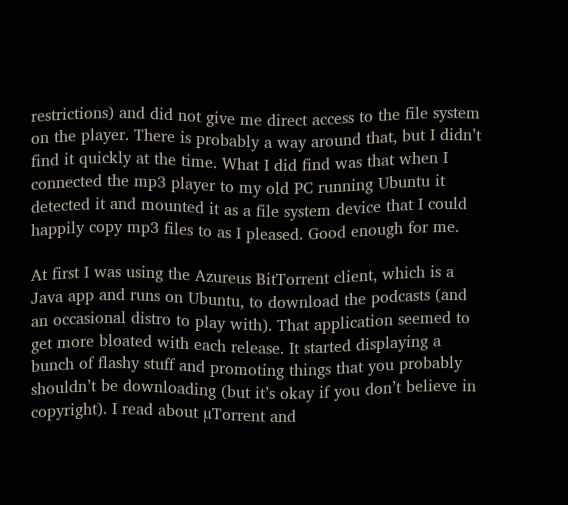restrictions) and did not give me direct access to the file system on the player. There is probably a way around that, but I didn’t find it quickly at the time. What I did find was that when I connected the mp3 player to my old PC running Ubuntu it detected it and mounted it as a file system device that I could happily copy mp3 files to as I pleased. Good enough for me.

At first I was using the Azureus BitTorrent client, which is a Java app and runs on Ubuntu, to download the podcasts (and an occasional distro to play with). That application seemed to get more bloated with each release. It started displaying a bunch of flashy stuff and promoting things that you probably shouldn’t be downloading (but it’s okay if you don’t believe in copyright). I read about µTorrent and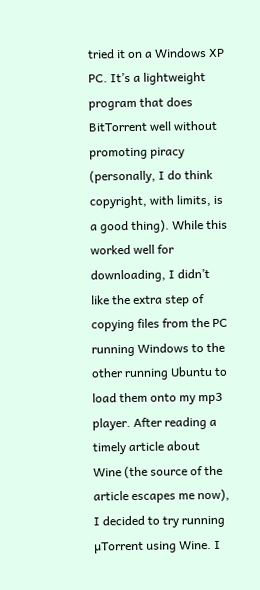tried it on a Windows XP PC. It’s a lightweight program that does BitTorrent well without promoting piracy (personally, I do think copyright, with limits, is a good thing). While this worked well for downloading, I didn’t like the extra step of copying files from the PC running Windows to the other running Ubuntu to load them onto my mp3 player. After reading a timely article about Wine (the source of the article escapes me now), I decided to try running µTorrent using Wine. I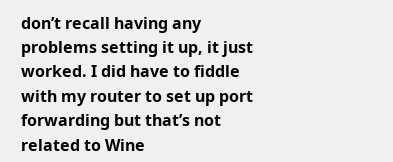don’t recall having any problems setting it up, it just worked. I did have to fiddle with my router to set up port forwarding but that’s not related to Wine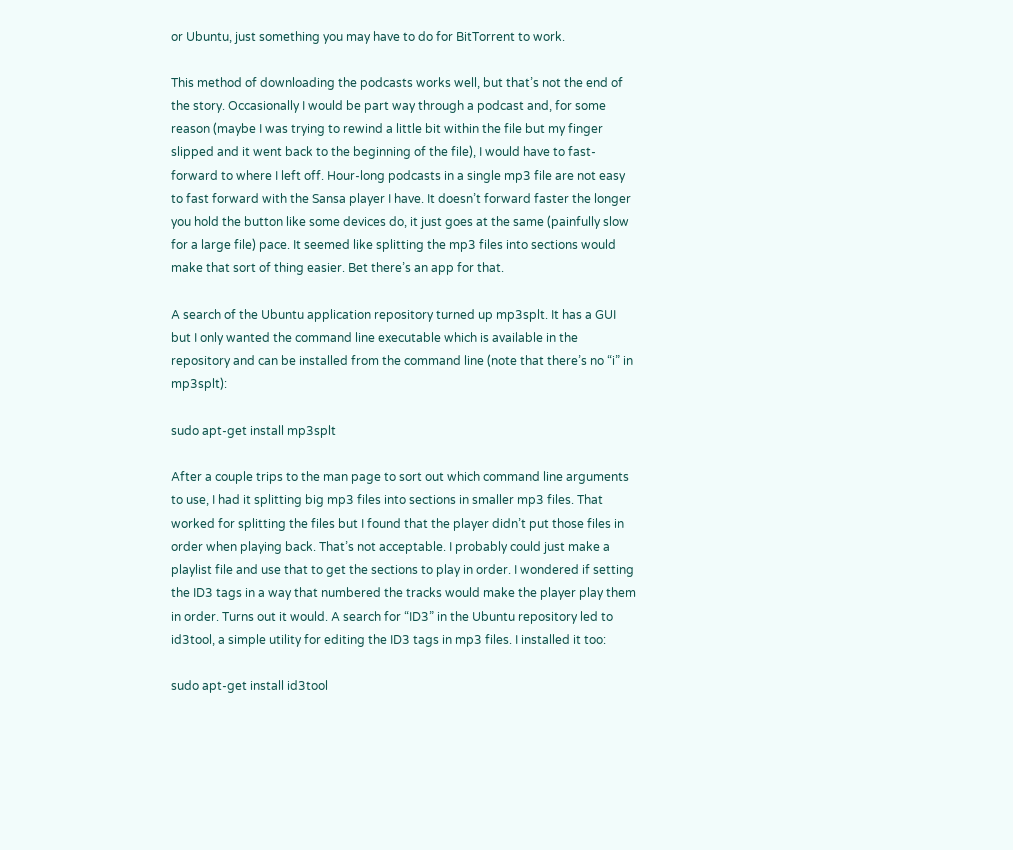or Ubuntu, just something you may have to do for BitTorrent to work.

This method of downloading the podcasts works well, but that’s not the end of the story. Occasionally I would be part way through a podcast and, for some reason (maybe I was trying to rewind a little bit within the file but my finger slipped and it went back to the beginning of the file), I would have to fast-forward to where I left off. Hour-long podcasts in a single mp3 file are not easy to fast forward with the Sansa player I have. It doesn’t forward faster the longer you hold the button like some devices do, it just goes at the same (painfully slow for a large file) pace. It seemed like splitting the mp3 files into sections would make that sort of thing easier. Bet there’s an app for that.

A search of the Ubuntu application repository turned up mp3splt. It has a GUI but I only wanted the command line executable which is available in the repository and can be installed from the command line (note that there’s no “i” in mp3splt):

sudo apt-get install mp3splt

After a couple trips to the man page to sort out which command line arguments to use, I had it splitting big mp3 files into sections in smaller mp3 files. That worked for splitting the files but I found that the player didn’t put those files in order when playing back. That’s not acceptable. I probably could just make a playlist file and use that to get the sections to play in order. I wondered if setting the ID3 tags in a way that numbered the tracks would make the player play them in order. Turns out it would. A search for “ID3” in the Ubuntu repository led to id3tool, a simple utility for editing the ID3 tags in mp3 files. I installed it too:

sudo apt-get install id3tool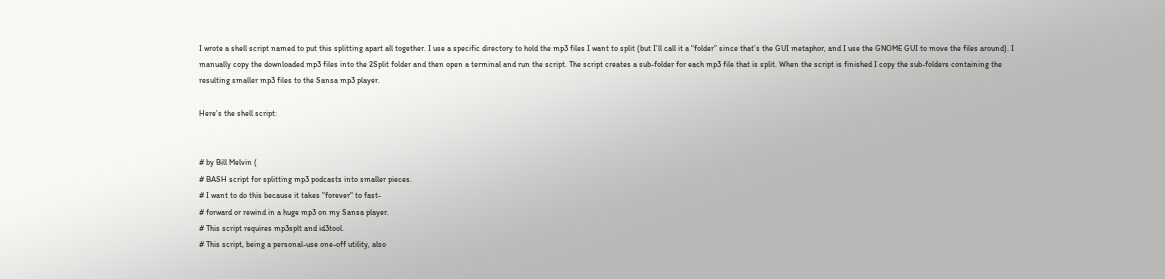I wrote a shell script named to put this splitting apart all together. I use a specific directory to hold the mp3 files I want to split (but I’ll call it a “folder” since that’s the GUI metaphor, and I use the GNOME GUI to move the files around). I manually copy the downloaded mp3 files into the 2Split folder and then open a terminal and run the script. The script creates a sub-folder for each mp3 file that is split. When the script is finished I copy the sub-folders containing the resulting smaller mp3 files to the Sansa mp3 player.

Here’s the shell script:


# by Bill Melvin (
# BASH script for splitting mp3 podcasts into smaller pieces.
# I want to do this because it takes "forever" to fast-
# forward or rewind in a huge mp3 on my Sansa player.
# This script requires mp3splt and id3tool.
# This script, being a personal-use one-off utility, also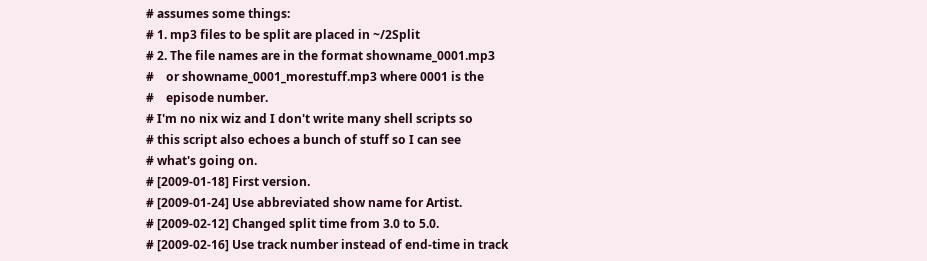# assumes some things:
# 1. mp3 files to be split are placed in ~/2Split
# 2. The file names are in the format showname_0001.mp3
#    or showname_0001_morestuff.mp3 where 0001 is the
#    episode number.
# I'm no nix wiz and I don't write many shell scripts so
# this script also echoes a bunch of stuff so I can see
# what's going on.
# [2009-01-18] First version.
# [2009-01-24] Use abbreviated show name for Artist.
# [2009-02-12] Changed split time from 3.0 to 5.0.
# [2009-02-16] Use track number instead of end-time in track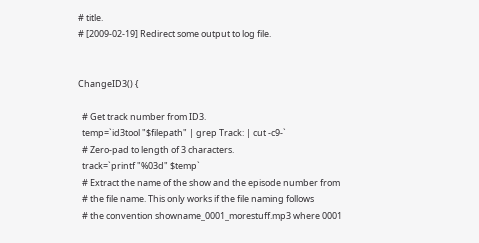# title.
# [2009-02-19] Redirect some output to log file.


ChangeID3() {

  # Get track number from ID3.
  temp=`id3tool "$filepath" | grep Track: | cut -c9-`
  # Zero-pad to length of 3 characters.
  track=`printf "%03d" $temp`
  # Extract the name of the show and the episode number from
  # the file name. This only works if the file naming follows
  # the convention showname_0001_morestuff.mp3 where 0001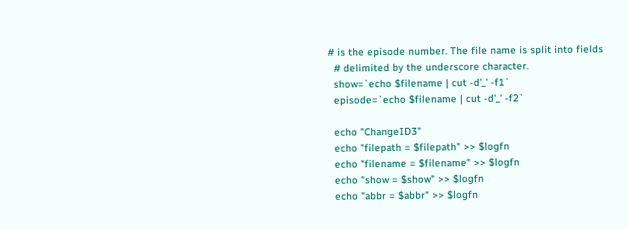# is the episode number. The file name is split into fields
  # delimited by the underscore character.
  show=`echo $filename | cut -d'_' -f1`
  episode=`echo $filename | cut -d'_' -f2`

  echo "ChangeID3"
  echo "filepath = $filepath" >> $logfn
  echo "filename = $filename" >> $logfn
  echo "show = $show" >> $logfn
  echo "abbr = $abbr" >> $logfn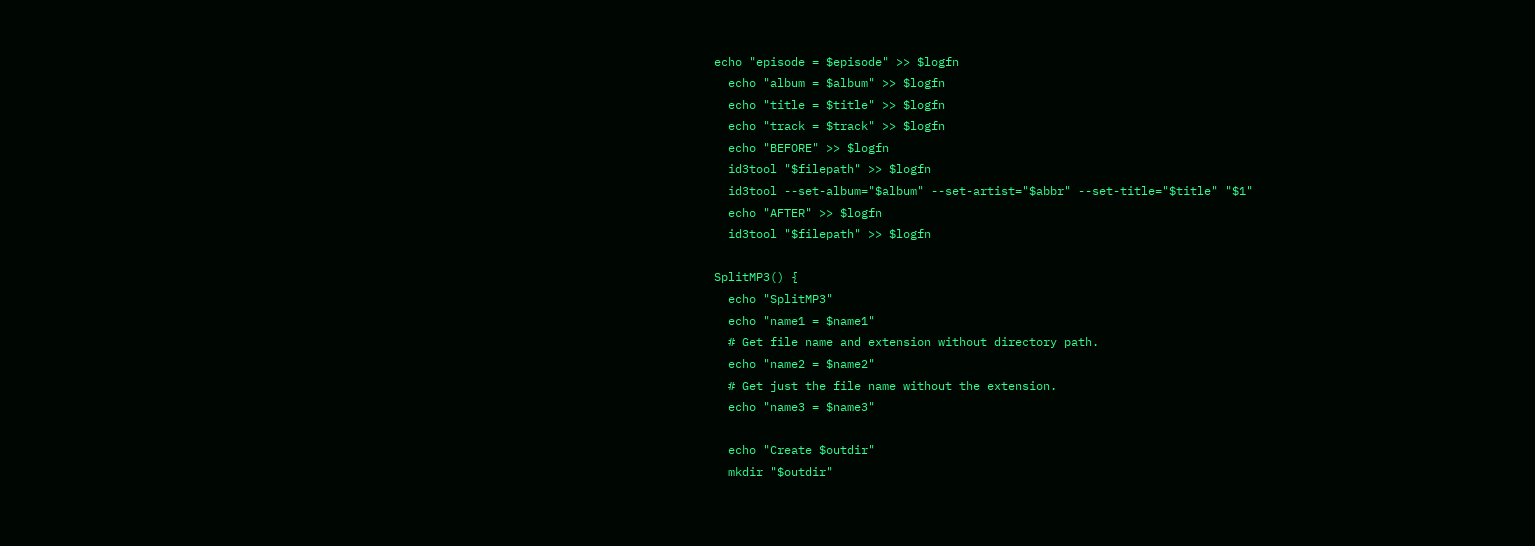echo "episode = $episode" >> $logfn
  echo "album = $album" >> $logfn
  echo "title = $title" >> $logfn
  echo "track = $track" >> $logfn
  echo "BEFORE" >> $logfn
  id3tool "$filepath" >> $logfn
  id3tool --set-album="$album" --set-artist="$abbr" --set-title="$title" "$1"
  echo "AFTER" >> $logfn
  id3tool "$filepath" >> $logfn

SplitMP3() {
  echo "SplitMP3"
  echo "name1 = $name1"
  # Get file name and extension without directory path.
  echo "name2 = $name2"
  # Get just the file name without the extension.
  echo "name3 = $name3"

  echo "Create $outdir"
  mkdir "$outdir"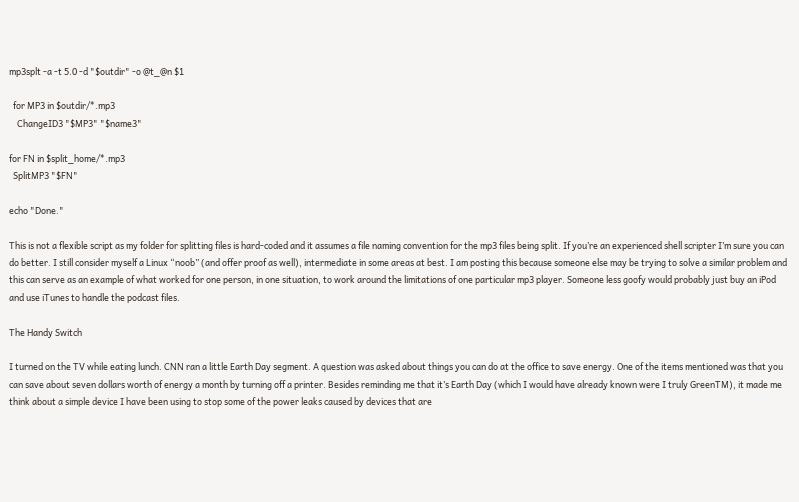mp3splt -a -t 5.0 -d "$outdir" -o @t_@n $1

  for MP3 in $outdir/*.mp3
    ChangeID3 "$MP3" "$name3"

for FN in $split_home/*.mp3
  SplitMP3 "$FN"

echo "Done."

This is not a flexible script as my folder for splitting files is hard-coded and it assumes a file naming convention for the mp3 files being split. If you’re an experienced shell scripter I’m sure you can do better. I still consider myself a Linux “noob” (and offer proof as well), intermediate in some areas at best. I am posting this because someone else may be trying to solve a similar problem and this can serve as an example of what worked for one person, in one situation, to work around the limitations of one particular mp3 player. Someone less goofy would probably just buy an iPod and use iTunes to handle the podcast files.

The Handy Switch

I turned on the TV while eating lunch. CNN ran a little Earth Day segment. A question was asked about things you can do at the office to save energy. One of the items mentioned was that you can save about seven dollars worth of energy a month by turning off a printer. Besides reminding me that it’s Earth Day (which I would have already known were I truly GreenTM), it made me think about a simple device I have been using to stop some of the power leaks caused by devices that are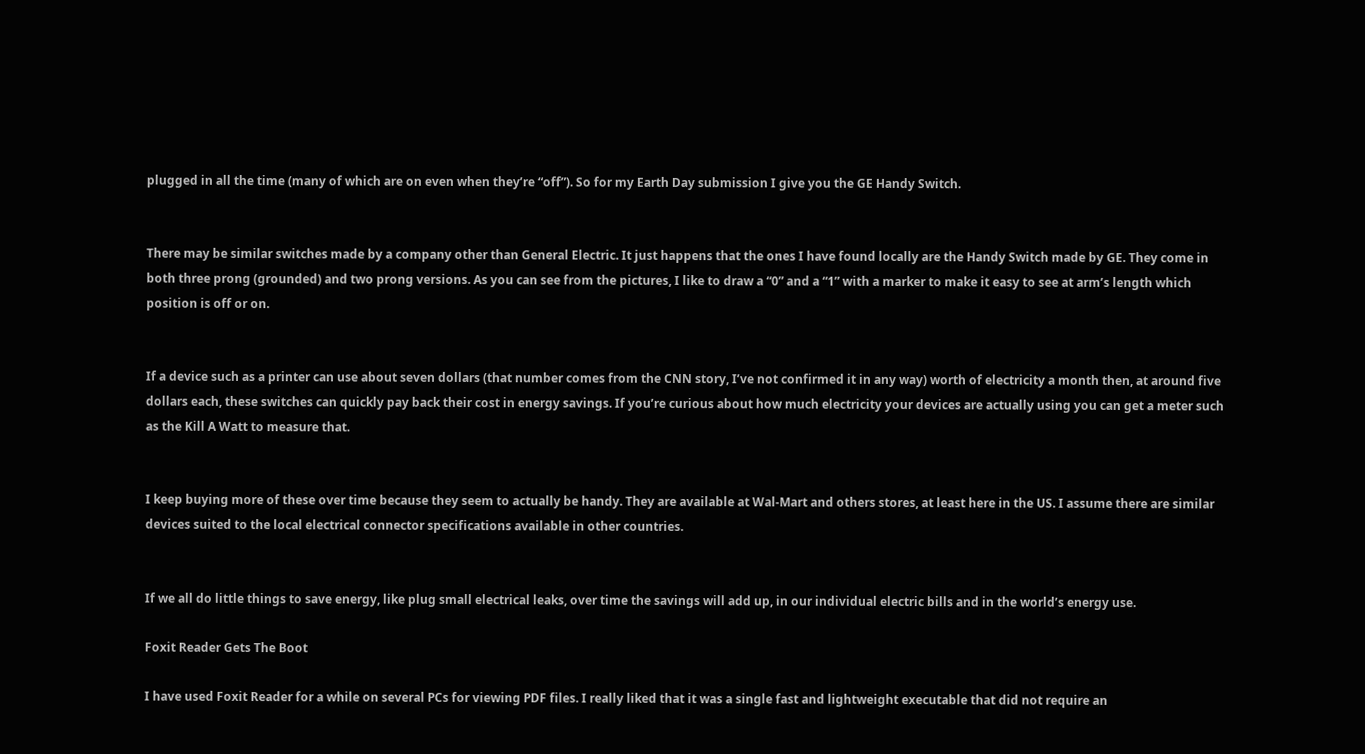plugged in all the time (many of which are on even when they’re “off”). So for my Earth Day submission I give you the GE Handy Switch.


There may be similar switches made by a company other than General Electric. It just happens that the ones I have found locally are the Handy Switch made by GE. They come in both three prong (grounded) and two prong versions. As you can see from the pictures, I like to draw a “0” and a “1” with a marker to make it easy to see at arm’s length which position is off or on.


If a device such as a printer can use about seven dollars (that number comes from the CNN story, I’ve not confirmed it in any way) worth of electricity a month then, at around five dollars each, these switches can quickly pay back their cost in energy savings. If you’re curious about how much electricity your devices are actually using you can get a meter such as the Kill A Watt to measure that.


I keep buying more of these over time because they seem to actually be handy. They are available at Wal-Mart and others stores, at least here in the US. I assume there are similar devices suited to the local electrical connector specifications available in other countries.


If we all do little things to save energy, like plug small electrical leaks, over time the savings will add up, in our individual electric bills and in the world’s energy use.

Foxit Reader Gets The Boot

I have used Foxit Reader for a while on several PCs for viewing PDF files. I really liked that it was a single fast and lightweight executable that did not require an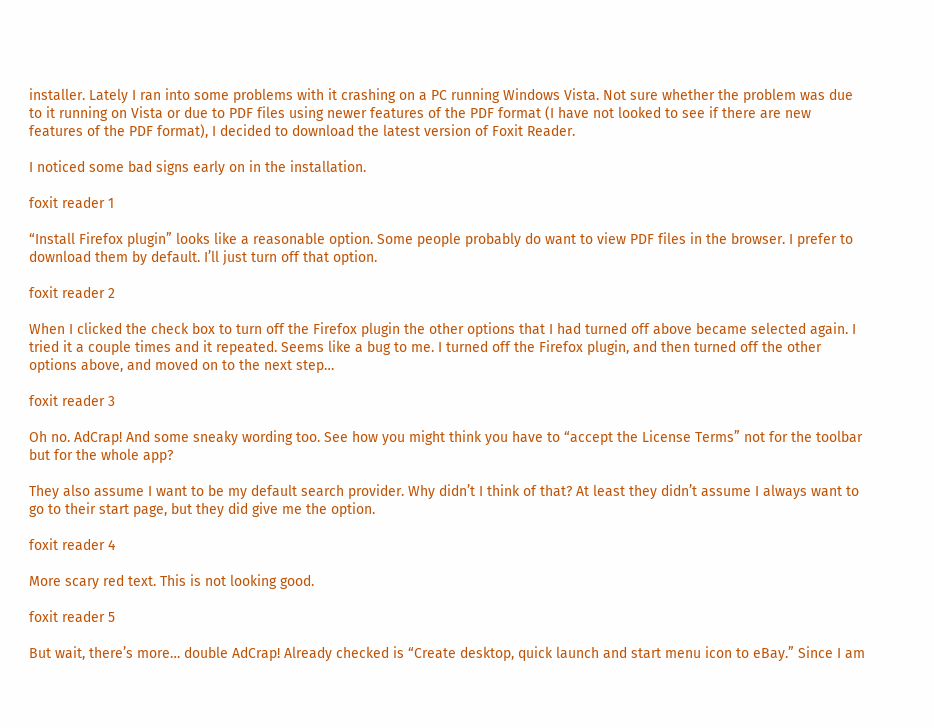installer. Lately I ran into some problems with it crashing on a PC running Windows Vista. Not sure whether the problem was due to it running on Vista or due to PDF files using newer features of the PDF format (I have not looked to see if there are new features of the PDF format), I decided to download the latest version of Foxit Reader.

I noticed some bad signs early on in the installation.

foxit reader 1

“Install Firefox plugin” looks like a reasonable option. Some people probably do want to view PDF files in the browser. I prefer to download them by default. I’ll just turn off that option.

foxit reader 2

When I clicked the check box to turn off the Firefox plugin the other options that I had turned off above became selected again. I tried it a couple times and it repeated. Seems like a bug to me. I turned off the Firefox plugin, and then turned off the other options above, and moved on to the next step…

foxit reader 3

Oh no. AdCrap! And some sneaky wording too. See how you might think you have to “accept the License Terms” not for the toolbar but for the whole app?

They also assume I want to be my default search provider. Why didn’t I think of that? At least they didn’t assume I always want to go to their start page, but they did give me the option.

foxit reader 4

More scary red text. This is not looking good.

foxit reader 5

But wait, there’s more… double AdCrap! Already checked is “Create desktop, quick launch and start menu icon to eBay.” Since I am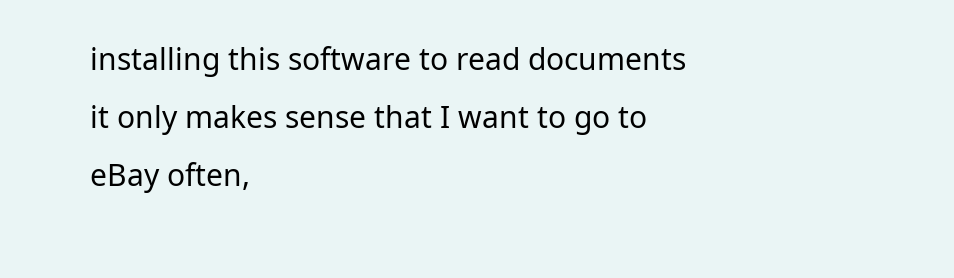installing this software to read documents it only makes sense that I want to go to eBay often,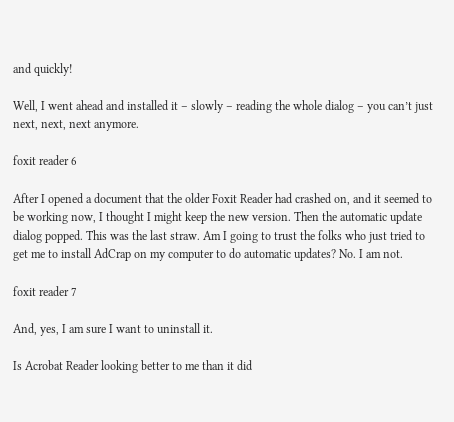and quickly!

Well, I went ahead and installed it – slowly – reading the whole dialog – you can’t just next, next, next anymore.

foxit reader 6

After I opened a document that the older Foxit Reader had crashed on, and it seemed to be working now, I thought I might keep the new version. Then the automatic update dialog popped. This was the last straw. Am I going to trust the folks who just tried to get me to install AdCrap on my computer to do automatic updates? No. I am not.

foxit reader 7

And, yes, I am sure I want to uninstall it.

Is Acrobat Reader looking better to me than it did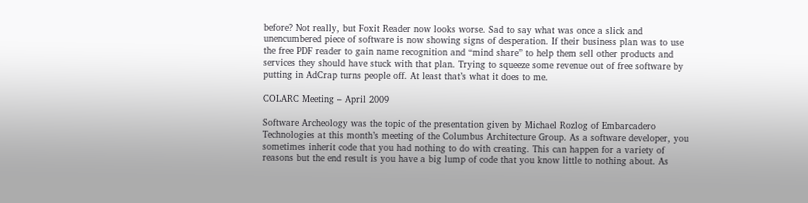before? Not really, but Foxit Reader now looks worse. Sad to say what was once a slick and unencumbered piece of software is now showing signs of desperation. If their business plan was to use the free PDF reader to gain name recognition and “mind share” to help them sell other products and services they should have stuck with that plan. Trying to squeeze some revenue out of free software by putting in AdCrap turns people off. At least that’s what it does to me.

COLARC Meeting – April 2009

Software Archeology was the topic of the presentation given by Michael Rozlog of Embarcadero Technologies at this month’s meeting of the Columbus Architecture Group. As a software developer, you sometimes inherit code that you had nothing to do with creating. This can happen for a variety of reasons but the end result is you have a big lump of code that you know little to nothing about. As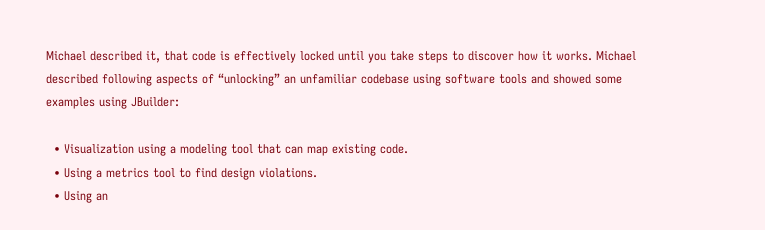Michael described it, that code is effectively locked until you take steps to discover how it works. Michael described following aspects of “unlocking” an unfamiliar codebase using software tools and showed some examples using JBuilder:

  • Visualization using a modeling tool that can map existing code.
  • Using a metrics tool to find design violations.
  • Using an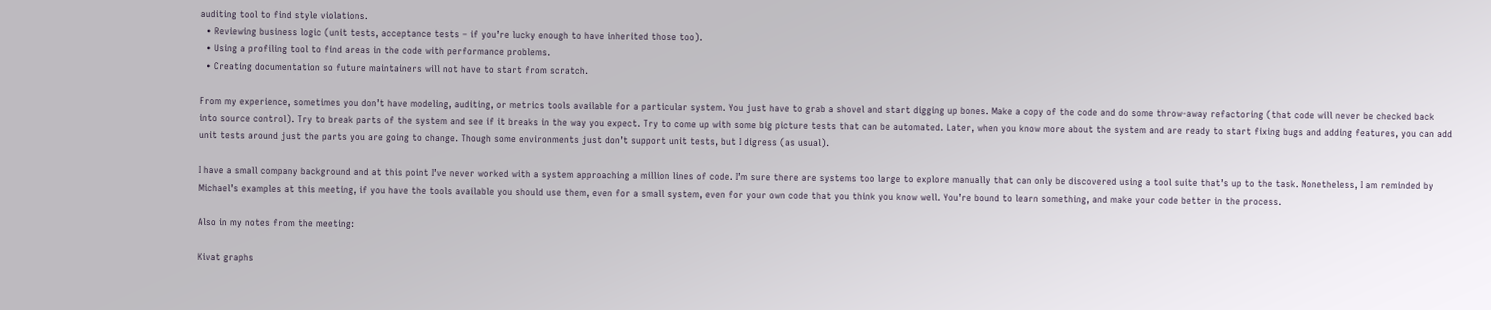auditing tool to find style violations.
  • Reviewing business logic (unit tests, acceptance tests – if you’re lucky enough to have inherited those too).
  • Using a profiling tool to find areas in the code with performance problems.
  • Creating documentation so future maintainers will not have to start from scratch.

From my experience, sometimes you don’t have modeling, auditing, or metrics tools available for a particular system. You just have to grab a shovel and start digging up bones. Make a copy of the code and do some throw-away refactoring (that code will never be checked back into source control). Try to break parts of the system and see if it breaks in the way you expect. Try to come up with some big picture tests that can be automated. Later, when you know more about the system and are ready to start fixing bugs and adding features, you can add unit tests around just the parts you are going to change. Though some environments just don’t support unit tests, but I digress (as usual).

I have a small company background and at this point I’ve never worked with a system approaching a million lines of code. I’m sure there are systems too large to explore manually that can only be discovered using a tool suite that’s up to the task. Nonetheless, I am reminded by Michael’s examples at this meeting, if you have the tools available you should use them, even for a small system, even for your own code that you think you know well. You’re bound to learn something, and make your code better in the process.

Also in my notes from the meeting:

Kivat graphs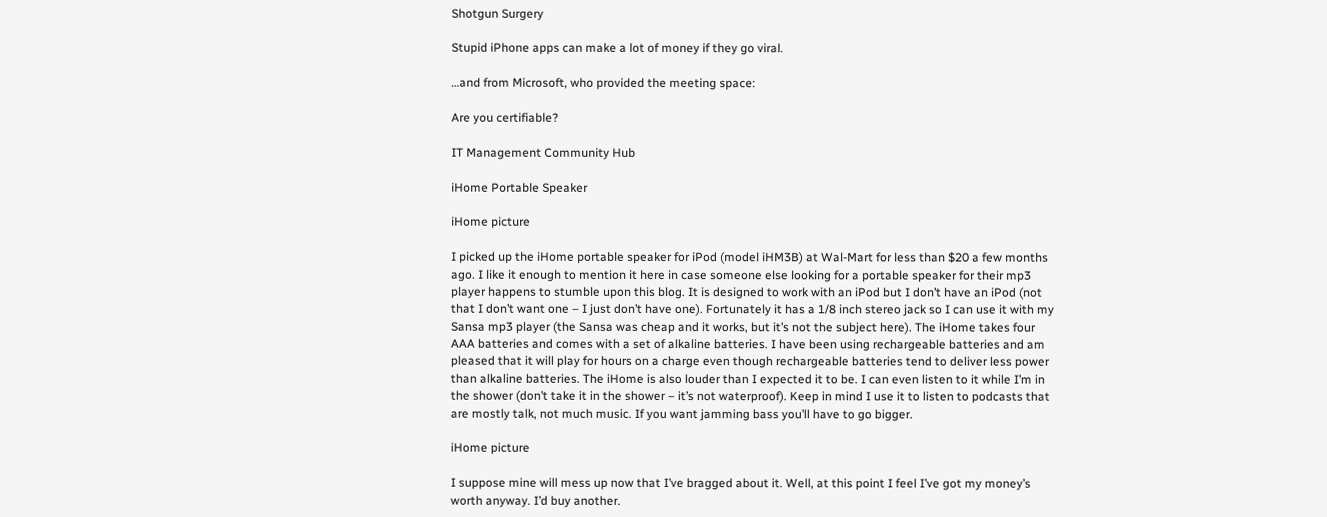Shotgun Surgery

Stupid iPhone apps can make a lot of money if they go viral.

…and from Microsoft, who provided the meeting space:

Are you certifiable?

IT Management Community Hub

iHome Portable Speaker

iHome picture

I picked up the iHome portable speaker for iPod (model iHM3B) at Wal-Mart for less than $20 a few months ago. I like it enough to mention it here in case someone else looking for a portable speaker for their mp3 player happens to stumble upon this blog. It is designed to work with an iPod but I don’t have an iPod (not that I don’t want one – I just don’t have one). Fortunately it has a 1/8 inch stereo jack so I can use it with my Sansa mp3 player (the Sansa was cheap and it works, but it’s not the subject here). The iHome takes four AAA batteries and comes with a set of alkaline batteries. I have been using rechargeable batteries and am pleased that it will play for hours on a charge even though rechargeable batteries tend to deliver less power than alkaline batteries. The iHome is also louder than I expected it to be. I can even listen to it while I’m in the shower (don’t take it in the shower – it’s not waterproof). Keep in mind I use it to listen to podcasts that are mostly talk, not much music. If you want jamming bass you’ll have to go bigger.

iHome picture

I suppose mine will mess up now that I’ve bragged about it. Well, at this point I feel I’ve got my money’s worth anyway. I’d buy another.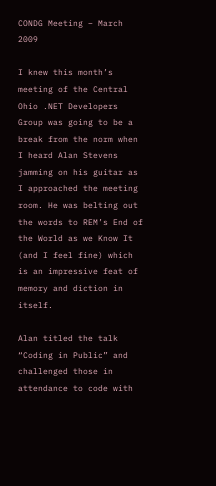CONDG Meeting – March 2009

I knew this month’s meeting of the Central Ohio .NET Developers Group was going to be a break from the norm when I heard Alan Stevens jamming on his guitar as I approached the meeting room. He was belting out the words to REM’s End of the World as we Know It (and I feel fine) which is an impressive feat of memory and diction in itself.

Alan titled the talk “Coding in Public” and challenged those in attendance to code with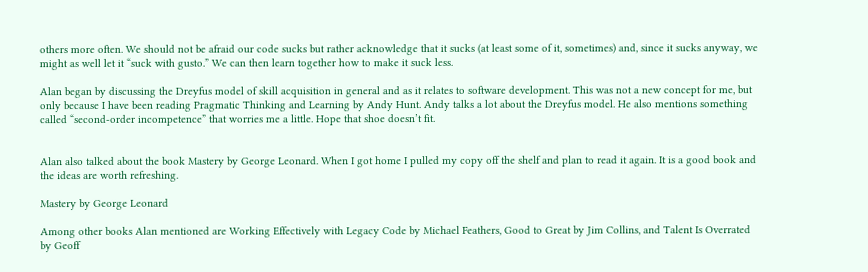others more often. We should not be afraid our code sucks but rather acknowledge that it sucks (at least some of it, sometimes) and, since it sucks anyway, we might as well let it “suck with gusto.” We can then learn together how to make it suck less.

Alan began by discussing the Dreyfus model of skill acquisition in general and as it relates to software development. This was not a new concept for me, but only because I have been reading Pragmatic Thinking and Learning by Andy Hunt. Andy talks a lot about the Dreyfus model. He also mentions something called “second-order incompetence” that worries me a little. Hope that shoe doesn’t fit.


Alan also talked about the book Mastery by George Leonard. When I got home I pulled my copy off the shelf and plan to read it again. It is a good book and the ideas are worth refreshing.

Mastery by George Leonard

Among other books Alan mentioned are Working Effectively with Legacy Code by Michael Feathers, Good to Great by Jim Collins, and Talent Is Overrated by Geoff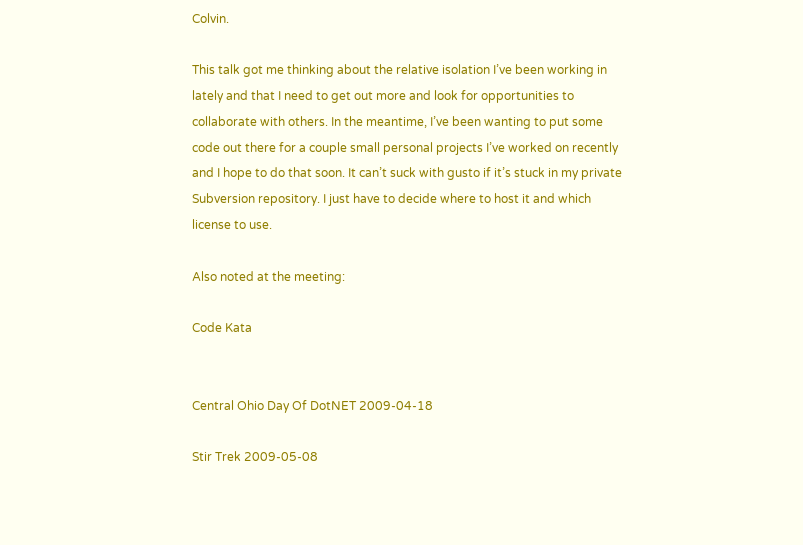Colvin.

This talk got me thinking about the relative isolation I’ve been working in lately and that I need to get out more and look for opportunities to collaborate with others. In the meantime, I’ve been wanting to put some code out there for a couple small personal projects I’ve worked on recently and I hope to do that soon. It can’t suck with gusto if it’s stuck in my private Subversion repository. I just have to decide where to host it and which license to use.

Also noted at the meeting:

Code Kata


Central Ohio Day Of DotNET 2009-04-18

Stir Trek 2009-05-08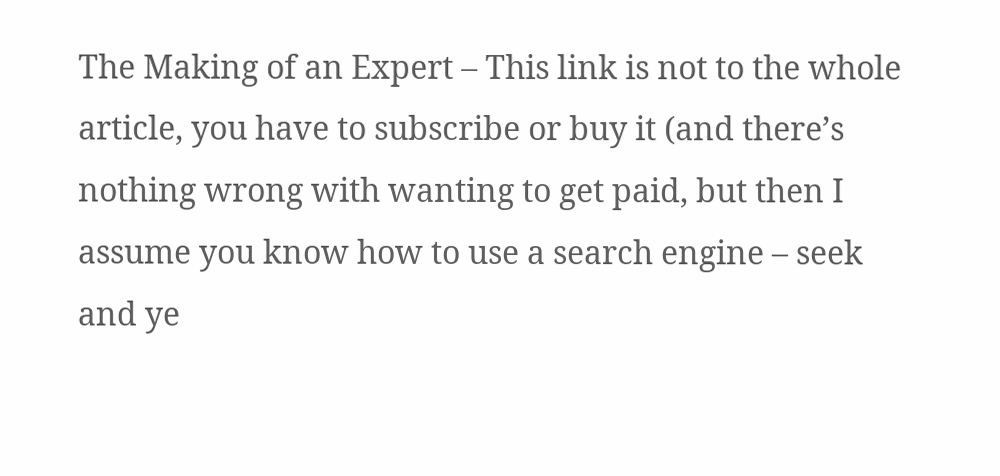The Making of an Expert – This link is not to the whole article, you have to subscribe or buy it (and there’s nothing wrong with wanting to get paid, but then I assume you know how to use a search engine – seek and ye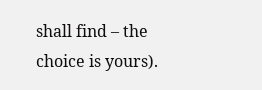shall find – the choice is yours).